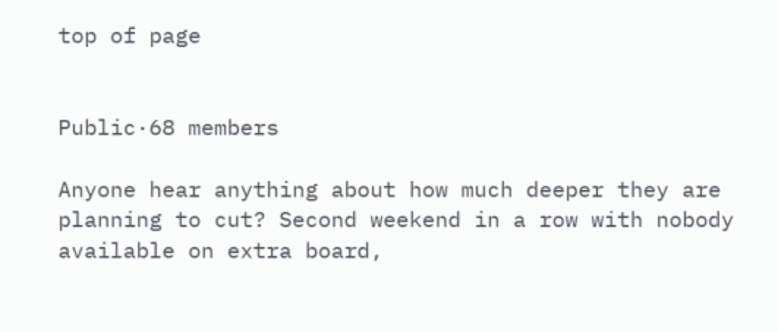top of page


Public·68 members

Anyone hear anything about how much deeper they are planning to cut? Second weekend in a row with nobody available on extra board,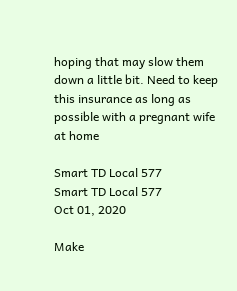hoping that may slow them down a little bit. Need to keep this insurance as long as possible with a pregnant wife at home

Smart TD Local 577
Smart TD Local 577
Oct 01, 2020

Make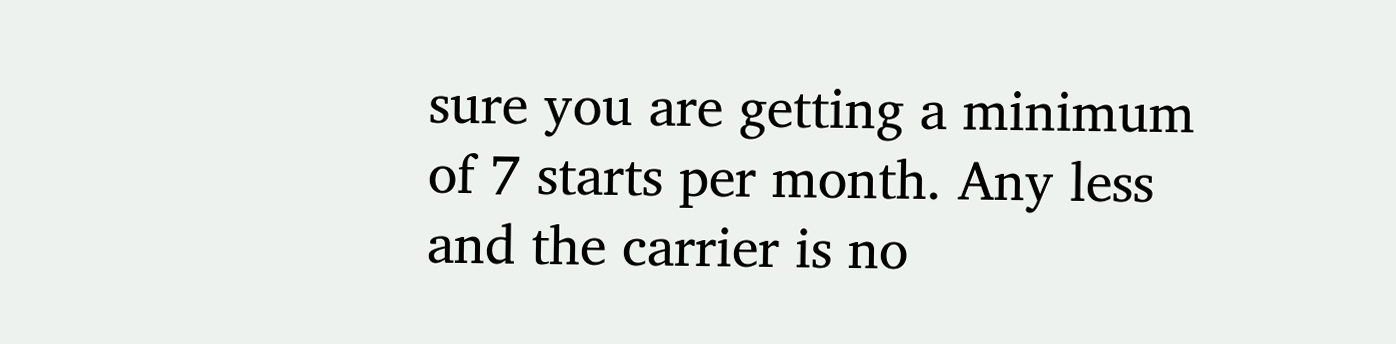sure you are getting a minimum of 7 starts per month. Any less and the carrier is no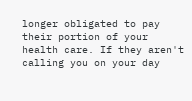longer obligated to pay their portion of your health care. If they aren't calling you on your day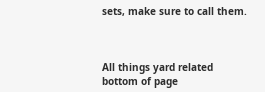sets, make sure to call them.



All things yard related
bottom of page